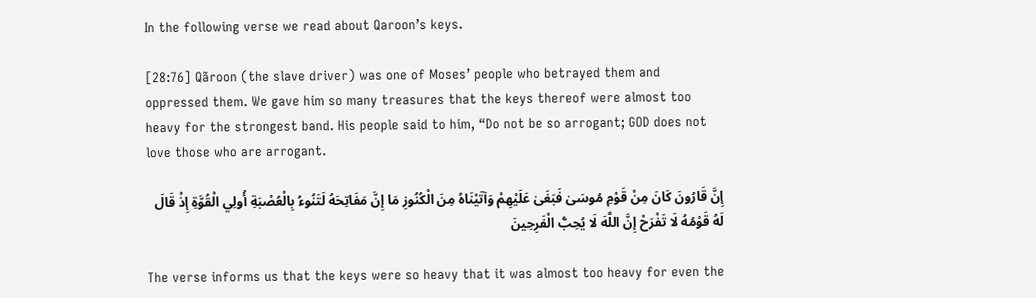In the following verse we read about Qaroon’s keys.

[28:76] Qãroon (the slave driver) was one of Moses’ people who betrayed them and oppressed them. We gave him so many treasures that the keys thereof were almost too heavy for the strongest band. His people said to him, “Do not be so arrogant; GOD does not love those who are arrogant.

إِنَّ قَارُونَ كَانَ مِنْ قَوْمِ مُوسَىٰ فَبَغَىٰ عَلَيْهِمْ وَآتَيْنَاهُ مِنَ الْكُنُوزِ مَا إِنَّ مَفَاتِحَهُ لَتَنُوءُ بِالْعُصْبَةِ أُولِي الْقُوَّةِ إِذْ قَالَ لَهُ قَوْمُهُ لَا تَفْرَحْ إِنَّ اللَّهَ لَا يُحِبُّ الْفَرِحِينَ

The verse informs us that the keys were so heavy that it was almost too heavy for even the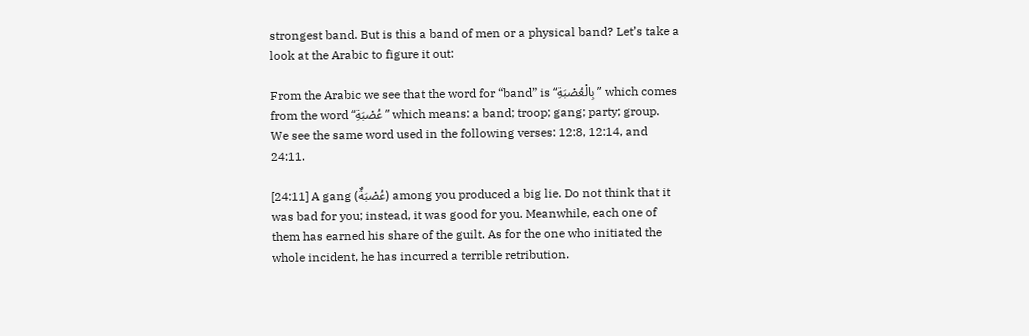strongest band. But is this a band of men or a physical band? Let’s take a look at the Arabic to figure it out:

From the Arabic we see that the word for “band” is “بِالْعُصْبَةِ” which comes from the word “عُصْبَةِ” which means: a band; troop; gang; party; group. We see the same word used in the following verses: 12:8, 12:14, and 24:11.

[24:11] A gang (عُصْبَةٌ) among you produced a big lie. Do not think that it was bad for you; instead, it was good for you. Meanwhile, each one of them has earned his share of the guilt. As for the one who initiated the whole incident, he has incurred a terrible retribution.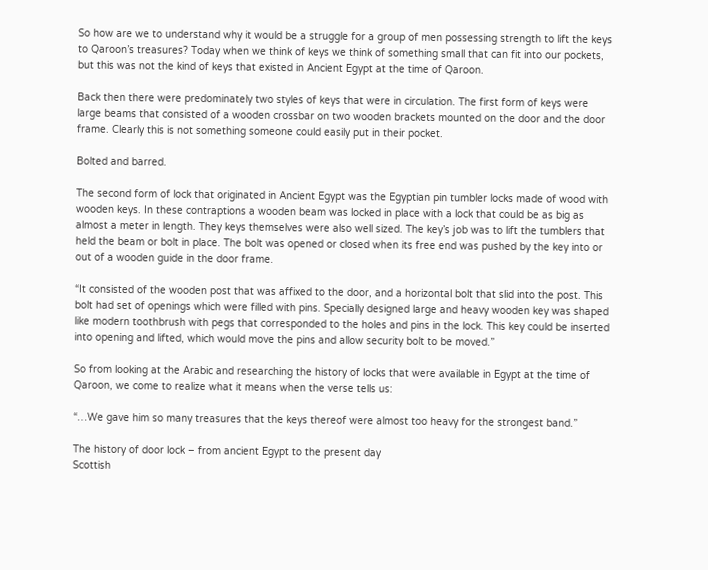So how are we to understand why it would be a struggle for a group of men possessing strength to lift the keys to Qaroon’s treasures? Today when we think of keys we think of something small that can fit into our pockets, but this was not the kind of keys that existed in Ancient Egypt at the time of Qaroon.

Back then there were predominately two styles of keys that were in circulation. The first form of keys were large beams that consisted of a wooden crossbar on two wooden brackets mounted on the door and the door frame. Clearly this is not something someone could easily put in their pocket.

Bolted and barred.

The second form of lock that originated in Ancient Egypt was the Egyptian pin tumbler locks made of wood with wooden keys. In these contraptions a wooden beam was locked in place with a lock that could be as big as almost a meter in length. They keys themselves were also well sized. The key’s job was to lift the tumblers that held the beam or bolt in place. The bolt was opened or closed when its free end was pushed by the key into or out of a wooden guide in the door frame.

“It consisted of the wooden post that was affixed to the door, and a horizontal bolt that slid into the post. This bolt had set of openings which were filled with pins. Specially designed large and heavy wooden key was shaped like modern toothbrush with pegs that corresponded to the holes and pins in the lock. This key could be inserted into opening and lifted, which would move the pins and allow security bolt to be moved.”

So from looking at the Arabic and researching the history of locks that were available in Egypt at the time of Qaroon, we come to realize what it means when the verse tells us:

“…We gave him so many treasures that the keys thereof were almost too heavy for the strongest band.”

The history of door lock – from ancient Egypt to the present day
Scottish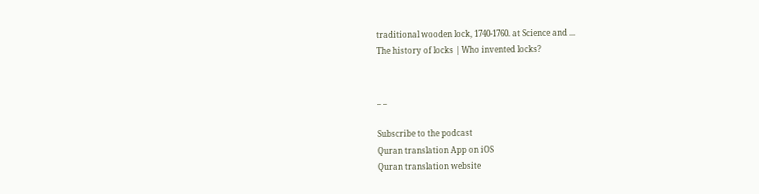traditional wooden lock, 1740-1760. at Science and ...
The history of locks | Who invented locks?


_ _

Subscribe to the podcast
Quran translation App on iOS
Quran translation website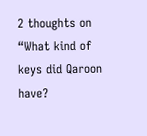2 thoughts on “What kind of keys did Qaroon have?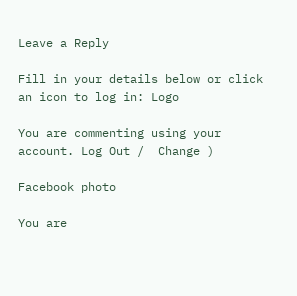Leave a Reply

Fill in your details below or click an icon to log in: Logo

You are commenting using your account. Log Out /  Change )

Facebook photo

You are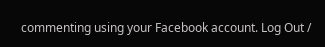commenting using your Facebook account. Log Out /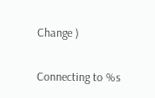Change )

Connecting to %s